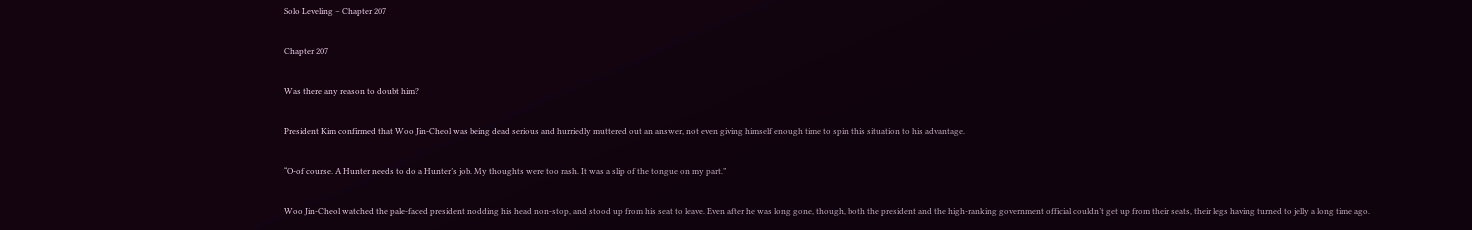Solo Leveling – Chapter 207

Chapter 207

Was there any reason to doubt him?

President Kim confirmed that Woo Jin-Cheol was being dead serious and hurriedly muttered out an answer, not even giving himself enough time to spin this situation to his advantage.

“O-of course. A Hunter needs to do a Hunter’s job. My thoughts were too rash. It was a slip of the tongue on my part.”

Woo Jin-Cheol watched the pale-faced president nodding his head non-stop, and stood up from his seat to leave. Even after he was long gone, though, both the president and the high-ranking government official couldn’t get up from their seats, their legs having turned to jelly a long time ago.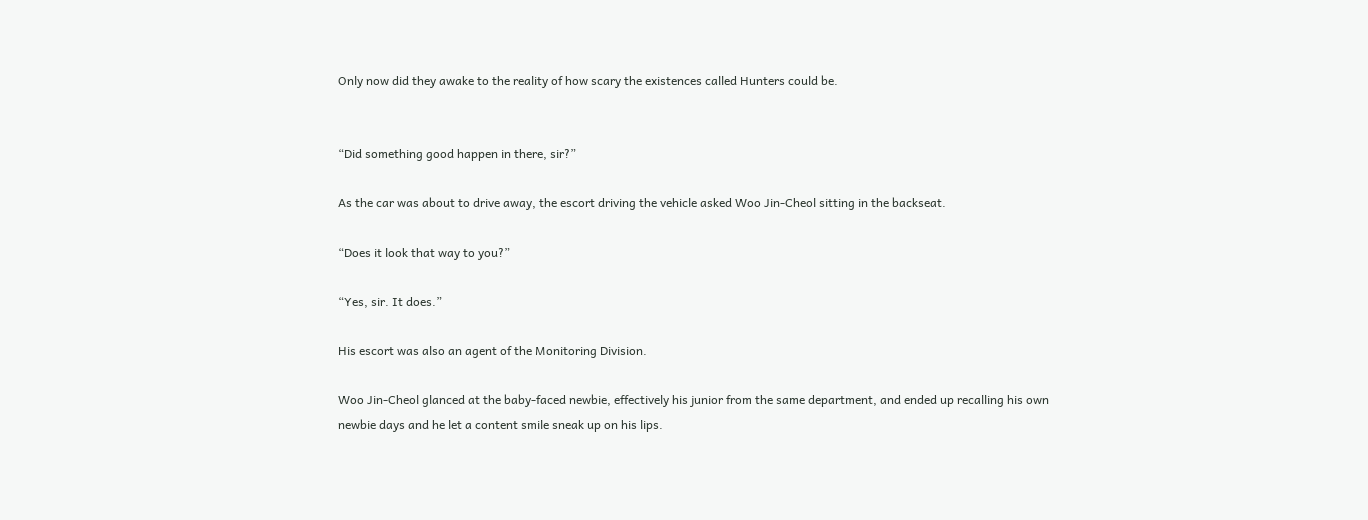Only now did they awake to the reality of how scary the existences called Hunters could be.


“Did something good happen in there, sir?”

As the car was about to drive away, the escort driving the vehicle asked Woo Jin-Cheol sitting in the backseat.

“Does it look that way to you?”

“Yes, sir. It does.”

His escort was also an agent of the Monitoring Division.

Woo Jin-Cheol glanced at the baby-faced newbie, effectively his junior from the same department, and ended up recalling his own newbie days and he let a content smile sneak up on his lips.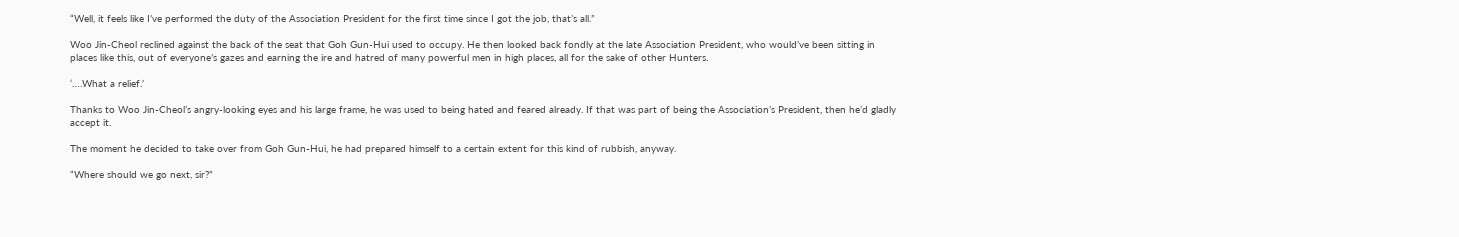“Well, it feels like I’ve performed the duty of the Association President for the first time since I got the job, that’s all.”

Woo Jin-Cheol reclined against the back of the seat that Goh Gun-Hui used to occupy. He then looked back fondly at the late Association President, who would’ve been sitting in places like this, out of everyone’s gazes and earning the ire and hatred of many powerful men in high places, all for the sake of other Hunters.

‘….What a relief.’

Thanks to Woo Jin-Cheol’s angry-looking eyes and his large frame, he was used to being hated and feared already. If that was part of being the Association’s President, then he’d gladly accept it.

The moment he decided to take over from Goh Gun-Hui, he had prepared himself to a certain extent for this kind of rubbish, anyway.

“Where should we go next, sir?”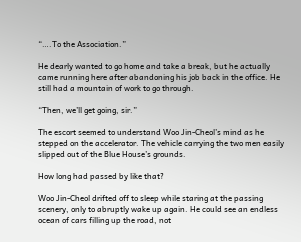“….To the Association.”

He dearly wanted to go home and take a break, but he actually came running here after abandoning his job back in the office. He still had a mountain of work to go through.

“Then, we’ll get going, sir.”

The escort seemed to understand Woo Jin-Cheol’s mind as he stepped on the accelerator. The vehicle carrying the two men easily slipped out of the Blue House’s grounds.

How long had passed by like that?

Woo Jin-Cheol drifted off to sleep while staring at the passing scenery, only to abruptly wake up again. He could see an endless ocean of cars filling up the road, not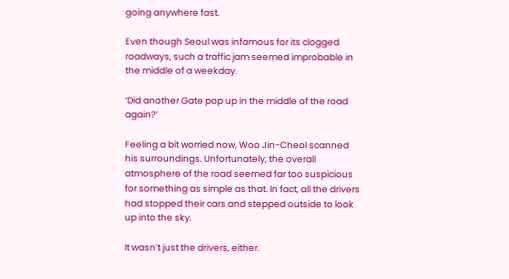going anywhere fast.

Even though Seoul was infamous for its clogged roadways, such a traffic jam seemed improbable in the middle of a weekday.

‘Did another Gate pop up in the middle of the road again?’

Feeling a bit worried now, Woo Jin-Cheol scanned his surroundings. Unfortunately, the overall atmosphere of the road seemed far too suspicious for something as simple as that. In fact, all the drivers had stopped their cars and stepped outside to look up into the sky.

It wasn’t just the drivers, either.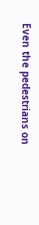Even the pedestrians on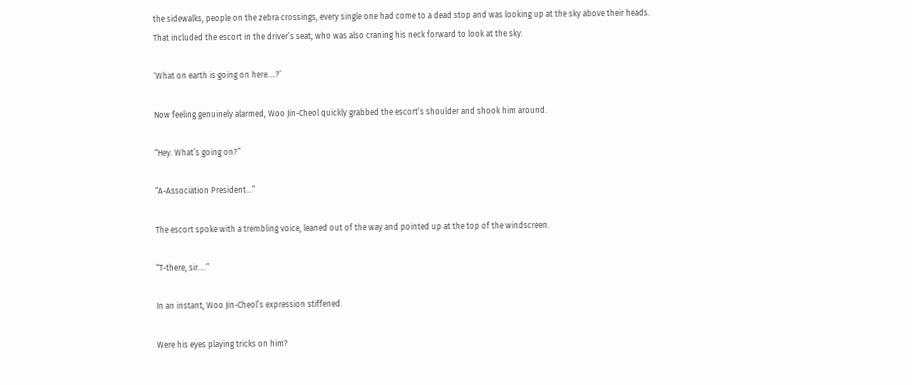the sidewalks, people on the zebra crossings, every single one had come to a dead stop and was looking up at the sky above their heads. That included the escort in the driver’s seat, who was also craning his neck forward to look at the sky.

‘What on earth is going on here….?’

Now feeling genuinely alarmed, Woo Jin-Cheol quickly grabbed the escort’s shoulder and shook him around.

“Hey. What’s going on?”

“A-Association President…”

The escort spoke with a trembling voice, leaned out of the way and pointed up at the top of the windscreen.

“T-there, sir….”

In an instant, Woo Jin-Cheol’s expression stiffened.

Were his eyes playing tricks on him?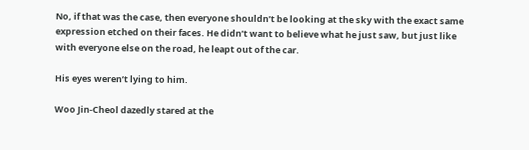No, if that was the case, then everyone shouldn’t be looking at the sky with the exact same expression etched on their faces. He didn’t want to believe what he just saw, but just like with everyone else on the road, he leapt out of the car.

His eyes weren’t lying to him.

Woo Jin-Cheol dazedly stared at the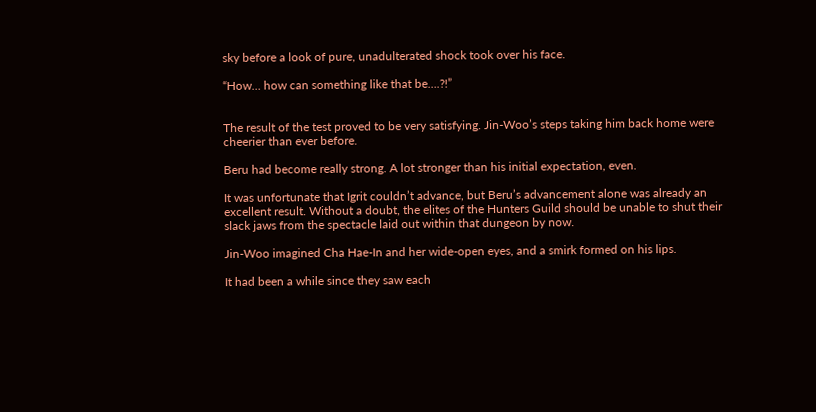sky before a look of pure, unadulterated shock took over his face.

“How… how can something like that be….?!”


The result of the test proved to be very satisfying. Jin-Woo’s steps taking him back home were cheerier than ever before.

Beru had become really strong. A lot stronger than his initial expectation, even.

It was unfortunate that Igrit couldn’t advance, but Beru’s advancement alone was already an excellent result. Without a doubt, the elites of the Hunters Guild should be unable to shut their slack jaws from the spectacle laid out within that dungeon by now.

Jin-Woo imagined Cha Hae-In and her wide-open eyes, and a smirk formed on his lips.

It had been a while since they saw each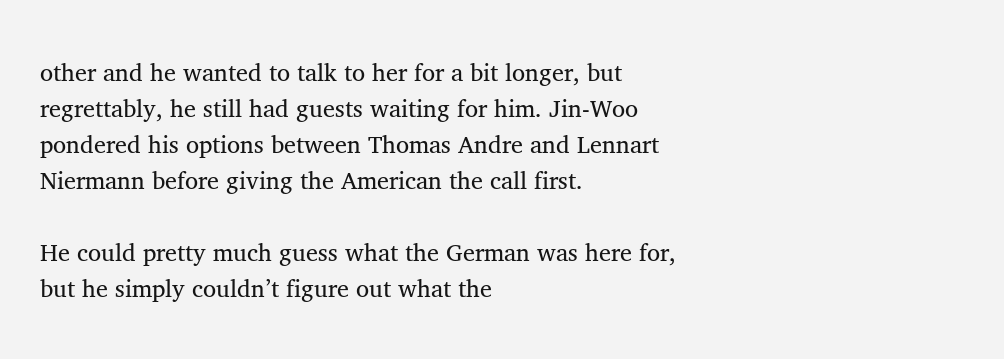other and he wanted to talk to her for a bit longer, but regrettably, he still had guests waiting for him. Jin-Woo pondered his options between Thomas Andre and Lennart Niermann before giving the American the call first.

He could pretty much guess what the German was here for, but he simply couldn’t figure out what the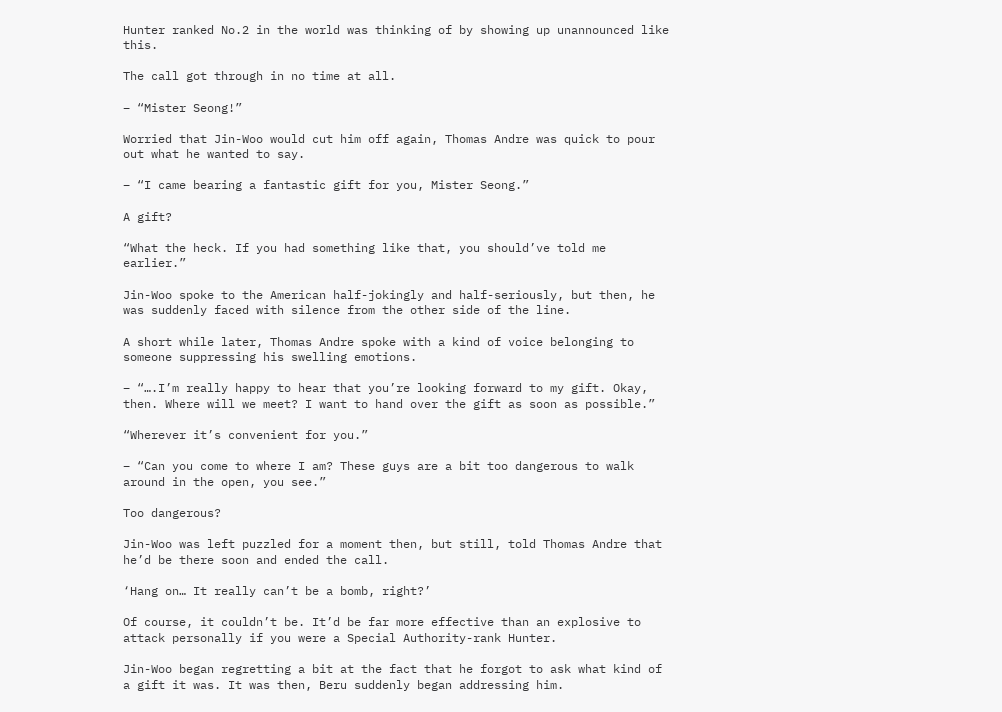Hunter ranked No.2 in the world was thinking of by showing up unannounced like this.

The call got through in no time at all.

– “Mister Seong!”

Worried that Jin-Woo would cut him off again, Thomas Andre was quick to pour out what he wanted to say.

– “I came bearing a fantastic gift for you, Mister Seong.”

A gift?

“What the heck. If you had something like that, you should’ve told me earlier.”

Jin-Woo spoke to the American half-jokingly and half-seriously, but then, he was suddenly faced with silence from the other side of the line.

A short while later, Thomas Andre spoke with a kind of voice belonging to someone suppressing his swelling emotions.

– “….I’m really happy to hear that you’re looking forward to my gift. Okay, then. Where will we meet? I want to hand over the gift as soon as possible.”

“Wherever it’s convenient for you.”

– “Can you come to where I am? These guys are a bit too dangerous to walk around in the open, you see.”

Too dangerous?

Jin-Woo was left puzzled for a moment then, but still, told Thomas Andre that he’d be there soon and ended the call.

‘Hang on… It really can’t be a bomb, right?’

Of course, it couldn’t be. It’d be far more effective than an explosive to attack personally if you were a Special Authority-rank Hunter.

Jin-Woo began regretting a bit at the fact that he forgot to ask what kind of a gift it was. It was then, Beru suddenly began addressing him.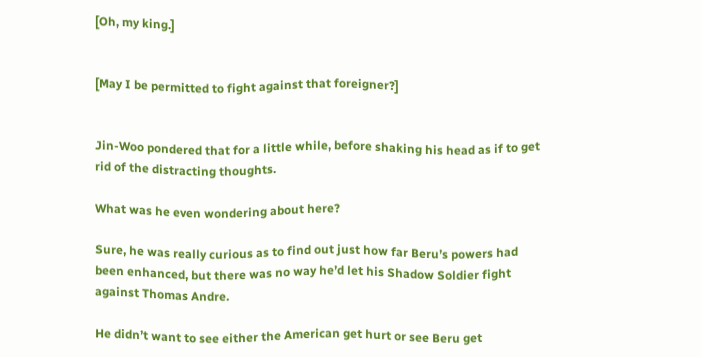[Oh, my king.]


[May I be permitted to fight against that foreigner?]


Jin-Woo pondered that for a little while, before shaking his head as if to get rid of the distracting thoughts.

What was he even wondering about here?

Sure, he was really curious as to find out just how far Beru’s powers had been enhanced, but there was no way he’d let his Shadow Soldier fight against Thomas Andre.

He didn’t want to see either the American get hurt or see Beru get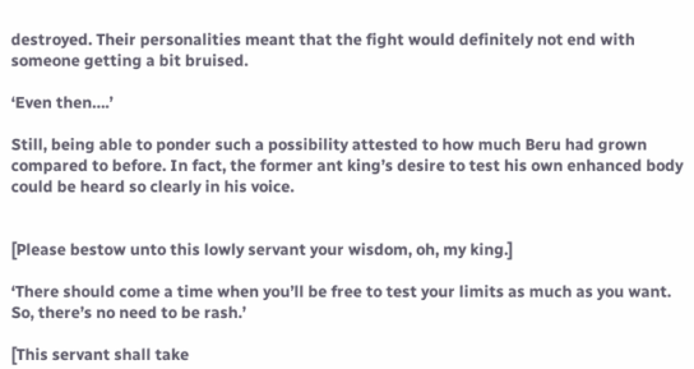destroyed. Their personalities meant that the fight would definitely not end with someone getting a bit bruised.

‘Even then….’

Still, being able to ponder such a possibility attested to how much Beru had grown compared to before. In fact, the former ant king’s desire to test his own enhanced body could be heard so clearly in his voice.


[Please bestow unto this lowly servant your wisdom, oh, my king.]

‘There should come a time when you’ll be free to test your limits as much as you want. So, there’s no need to be rash.’

[This servant shall take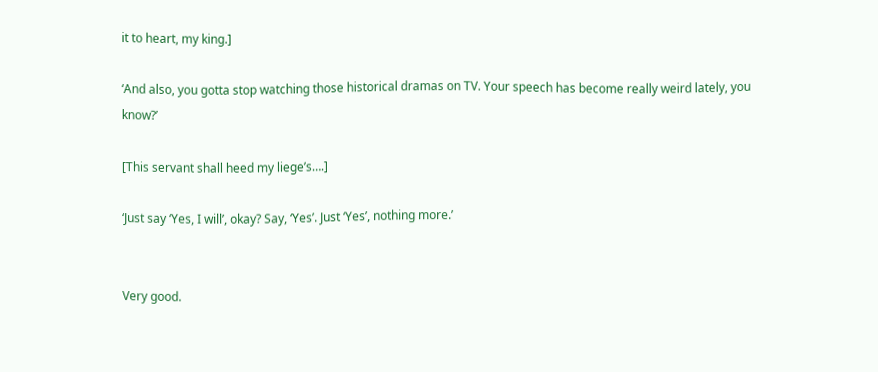it to heart, my king.]

‘And also, you gotta stop watching those historical dramas on TV. Your speech has become really weird lately, you know?’

[This servant shall heed my liege’s….]

‘Just say ‘Yes, I will’, okay? Say, ‘Yes’. Just ‘Yes’, nothing more.’


Very good.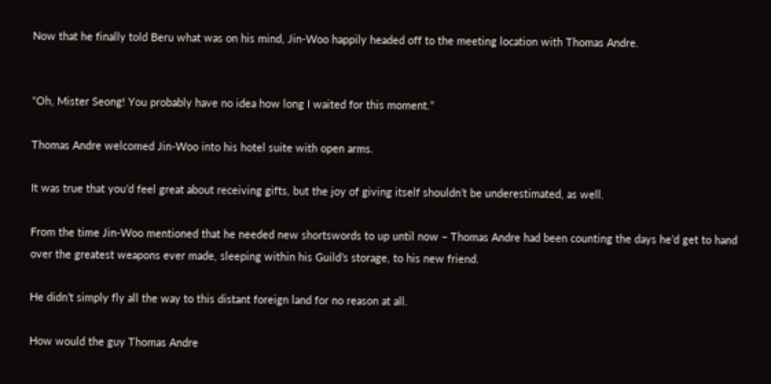Now that he finally told Beru what was on his mind, Jin-Woo happily headed off to the meeting location with Thomas Andre.


“Oh, Mister Seong! You probably have no idea how long I waited for this moment.”

Thomas Andre welcomed Jin-Woo into his hotel suite with open arms.

It was true that you’d feel great about receiving gifts, but the joy of giving itself shouldn’t be underestimated, as well.

From the time Jin-Woo mentioned that he needed new shortswords to up until now – Thomas Andre had been counting the days he’d get to hand over the greatest weapons ever made, sleeping within his Guild’s storage, to his new friend.

He didn’t simply fly all the way to this distant foreign land for no reason at all.

How would the guy Thomas Andre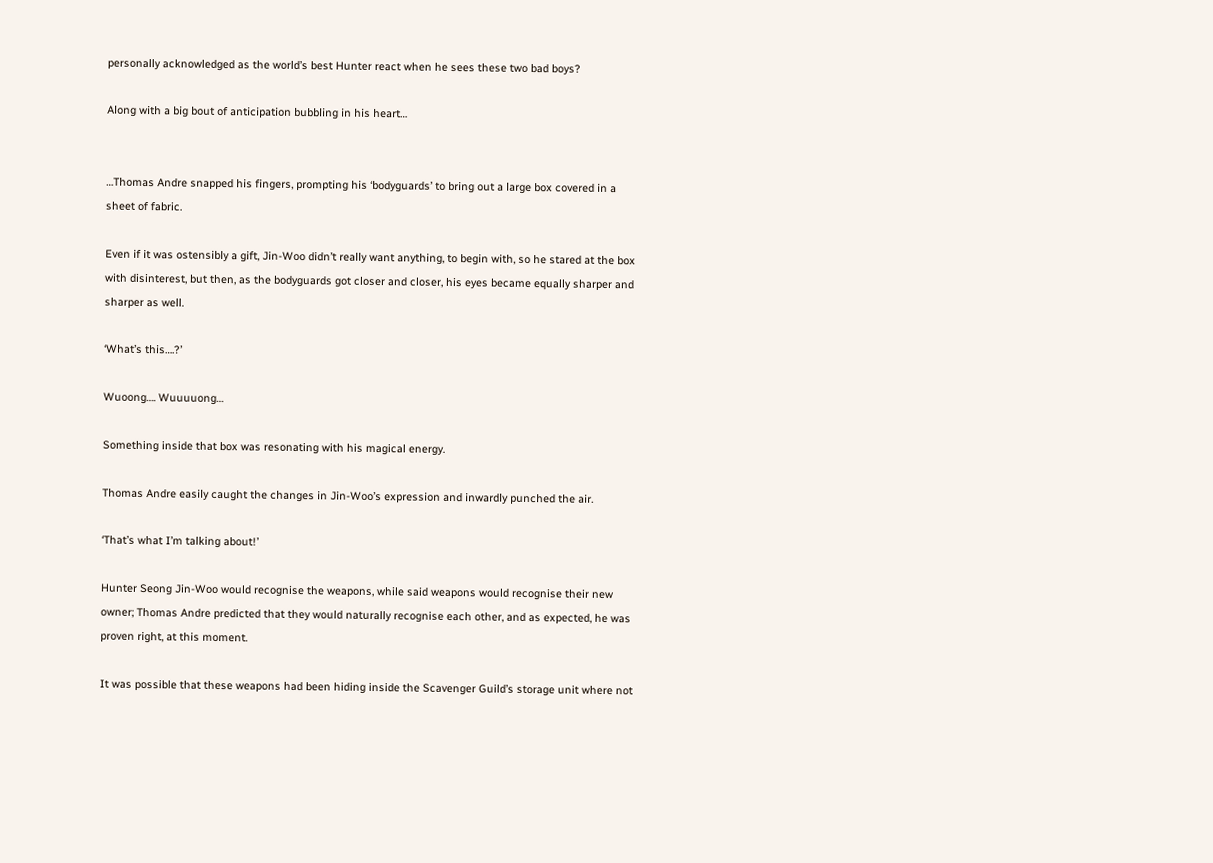personally acknowledged as the world’s best Hunter react when he sees these two bad boys?

Along with a big bout of anticipation bubbling in his heart…


…Thomas Andre snapped his fingers, prompting his ‘bodyguards’ to bring out a large box covered in a sheet of fabric.

Even if it was ostensibly a gift, Jin-Woo didn’t really want anything, to begin with, so he stared at the box with disinterest, but then, as the bodyguards got closer and closer, his eyes became equally sharper and sharper as well.

‘What’s this….?’

Wuoong…. Wuuuuong…

Something inside that box was resonating with his magical energy.

Thomas Andre easily caught the changes in Jin-Woo’s expression and inwardly punched the air.

‘That’s what I’m talking about!’

Hunter Seong Jin-Woo would recognise the weapons, while said weapons would recognise their new owner; Thomas Andre predicted that they would naturally recognise each other, and as expected, he was proven right, at this moment.

It was possible that these weapons had been hiding inside the Scavenger Guild’s storage unit where not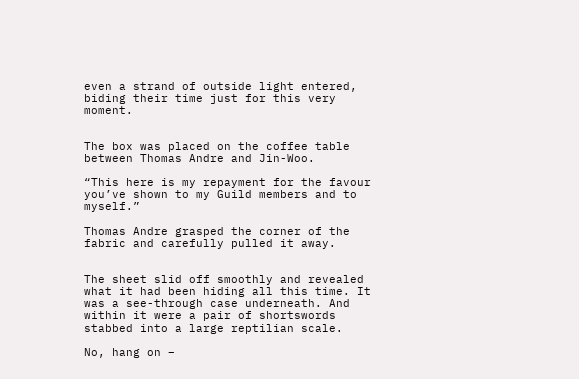even a strand of outside light entered, biding their time just for this very moment.


The box was placed on the coffee table between Thomas Andre and Jin-Woo.

“This here is my repayment for the favour you’ve shown to my Guild members and to myself.”

Thomas Andre grasped the corner of the fabric and carefully pulled it away.


The sheet slid off smoothly and revealed what it had been hiding all this time. It was a see-through case underneath. And within it were a pair of shortswords stabbed into a large reptilian scale.

No, hang on –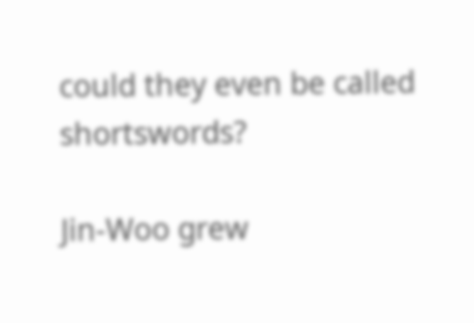could they even be called shortswords?

Jin-Woo grew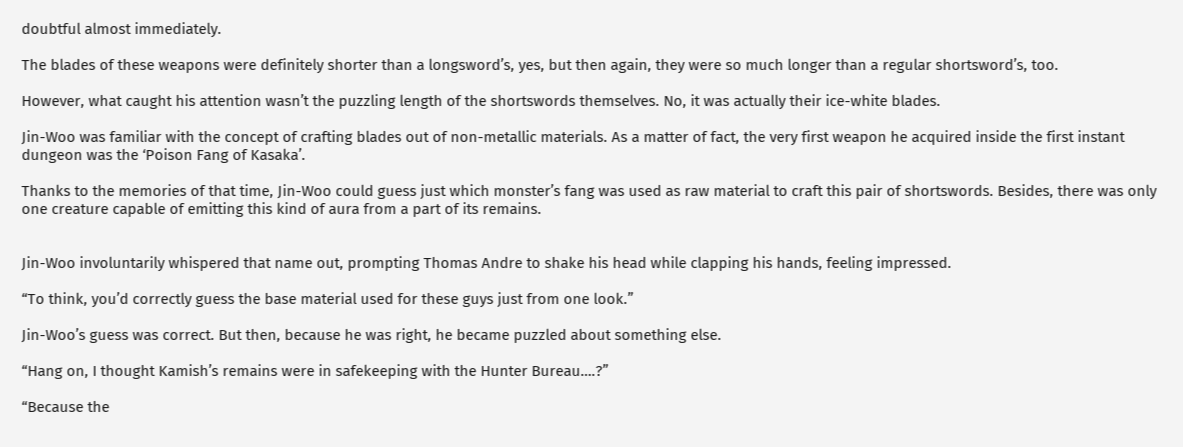doubtful almost immediately.

The blades of these weapons were definitely shorter than a longsword’s, yes, but then again, they were so much longer than a regular shortsword’s, too.

However, what caught his attention wasn’t the puzzling length of the shortswords themselves. No, it was actually their ice-white blades.

Jin-Woo was familiar with the concept of crafting blades out of non-metallic materials. As a matter of fact, the very first weapon he acquired inside the first instant dungeon was the ‘Poison Fang of Kasaka’.

Thanks to the memories of that time, Jin-Woo could guess just which monster’s fang was used as raw material to craft this pair of shortswords. Besides, there was only one creature capable of emitting this kind of aura from a part of its remains.


Jin-Woo involuntarily whispered that name out, prompting Thomas Andre to shake his head while clapping his hands, feeling impressed.

“To think, you’d correctly guess the base material used for these guys just from one look.”

Jin-Woo’s guess was correct. But then, because he was right, he became puzzled about something else.

“Hang on, I thought Kamish’s remains were in safekeeping with the Hunter Bureau….?”

“Because the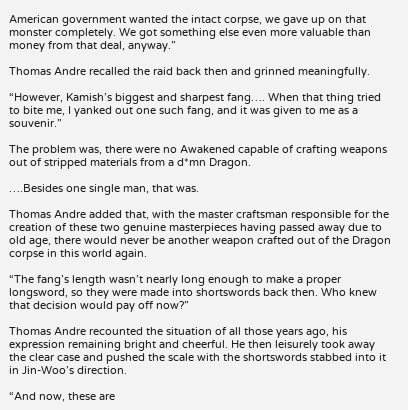American government wanted the intact corpse, we gave up on that monster completely. We got something else even more valuable than money from that deal, anyway.”

Thomas Andre recalled the raid back then and grinned meaningfully.

“However, Kamish’s biggest and sharpest fang…. When that thing tried to bite me, I yanked out one such fang, and it was given to me as a souvenir.”

The problem was, there were no Awakened capable of crafting weapons out of stripped materials from a d*mn Dragon.

….Besides one single man, that was.

Thomas Andre added that, with the master craftsman responsible for the creation of these two genuine masterpieces having passed away due to old age, there would never be another weapon crafted out of the Dragon corpse in this world again.

“The fang’s length wasn’t nearly long enough to make a proper longsword, so they were made into shortswords back then. Who knew that decision would pay off now?”

Thomas Andre recounted the situation of all those years ago, his expression remaining bright and cheerful. He then leisurely took away the clear case and pushed the scale with the shortswords stabbed into it in Jin-Woo’s direction.

“And now, these are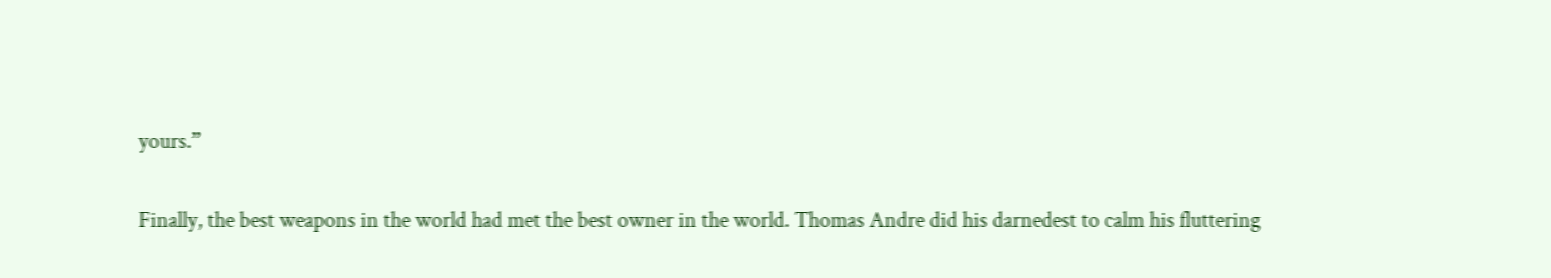yours.”

Finally, the best weapons in the world had met the best owner in the world. Thomas Andre did his darnedest to calm his fluttering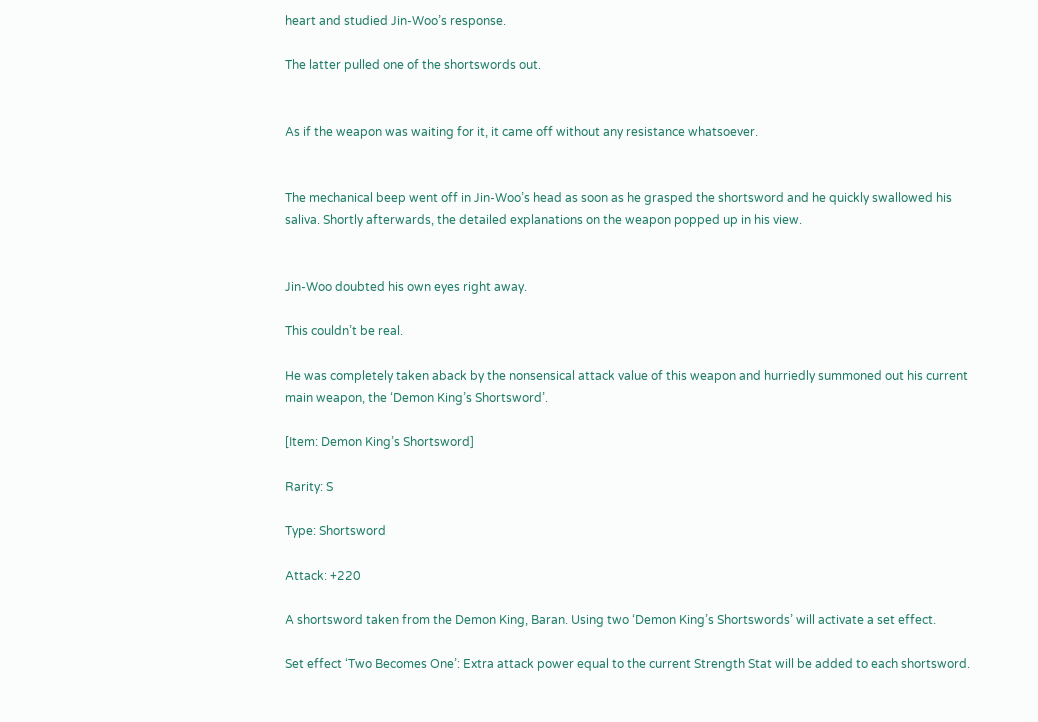heart and studied Jin-Woo’s response.

The latter pulled one of the shortswords out.


As if the weapon was waiting for it, it came off without any resistance whatsoever.


The mechanical beep went off in Jin-Woo’s head as soon as he grasped the shortsword and he quickly swallowed his saliva. Shortly afterwards, the detailed explanations on the weapon popped up in his view.


Jin-Woo doubted his own eyes right away.

This couldn’t be real.

He was completely taken aback by the nonsensical attack value of this weapon and hurriedly summoned out his current main weapon, the ‘Demon King’s Shortsword’.

[Item: Demon King’s Shortsword]

Rarity: S

Type: Shortsword

Attack: +220

A shortsword taken from the Demon King, Baran. Using two ‘Demon King’s Shortswords’ will activate a set effect.

Set effect ‘Two Becomes One’: Extra attack power equal to the current Strength Stat will be added to each shortsword.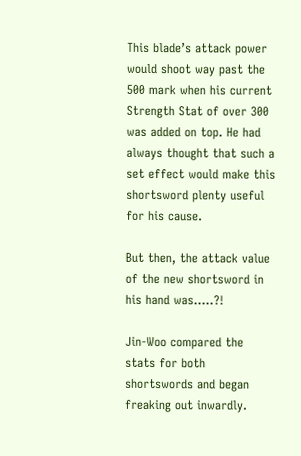This blade’s attack power would shoot way past the 500 mark when his current Strength Stat of over 300 was added on top. He had always thought that such a set effect would make this shortsword plenty useful for his cause.

But then, the attack value of the new shortsword in his hand was…..?!

Jin-Woo compared the stats for both shortswords and began freaking out inwardly.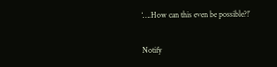‘….How can this even be possible?!’


Notify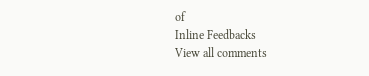of
Inline Feedbacks
View all comments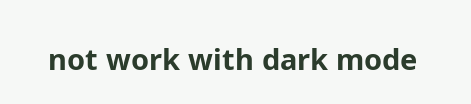not work with dark mode